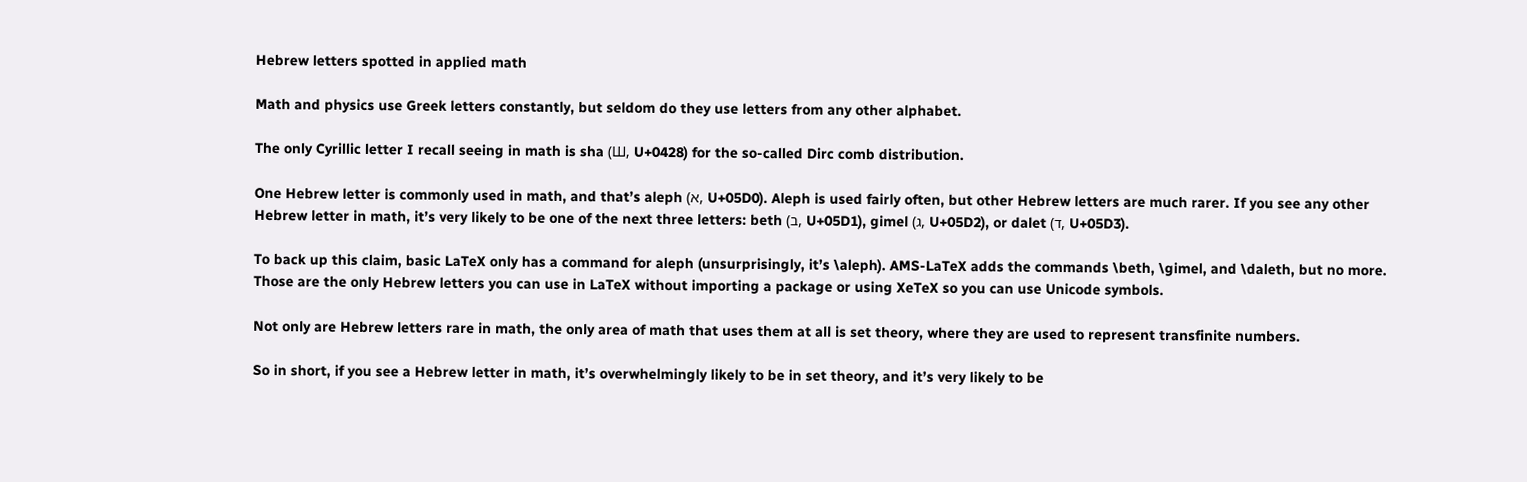Hebrew letters spotted in applied math

Math and physics use Greek letters constantly, but seldom do they use letters from any other alphabet.

The only Cyrillic letter I recall seeing in math is sha (Ш, U+0428) for the so-called Dirc comb distribution.

One Hebrew letter is commonly used in math, and that’s aleph (א, U+05D0). Aleph is used fairly often, but other Hebrew letters are much rarer. If you see any other Hebrew letter in math, it’s very likely to be one of the next three letters: beth (ב, U+05D1), gimel (ג, U+05D2), or dalet (ד, U+05D3).

To back up this claim, basic LaTeX only has a command for aleph (unsurprisingly, it’s \aleph). AMS-LaTeX adds the commands \beth, \gimel, and \daleth, but no more. Those are the only Hebrew letters you can use in LaTeX without importing a package or using XeTeX so you can use Unicode symbols.

Not only are Hebrew letters rare in math, the only area of math that uses them at all is set theory, where they are used to represent transfinite numbers.

So in short, if you see a Hebrew letter in math, it’s overwhelmingly likely to be in set theory, and it’s very likely to be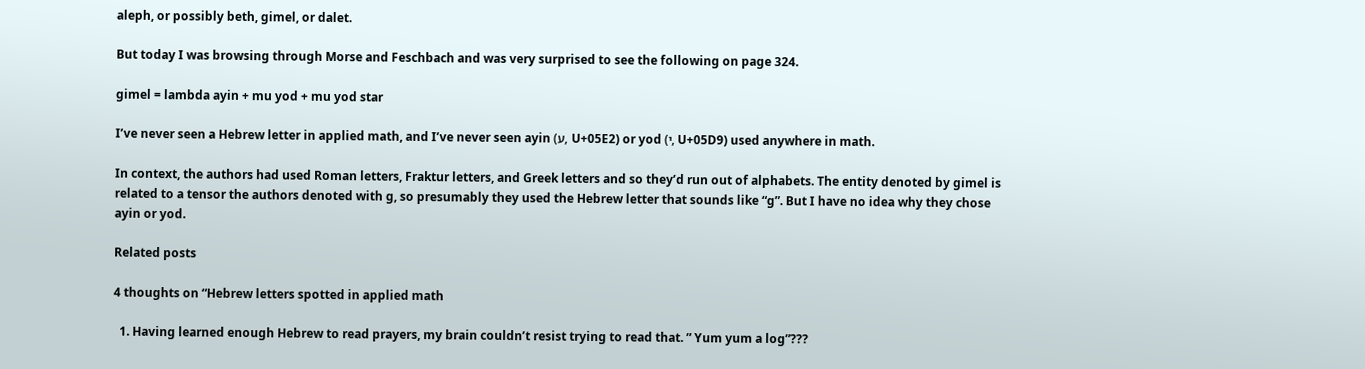aleph, or possibly beth, gimel, or dalet.

But today I was browsing through Morse and Feschbach and was very surprised to see the following on page 324.

gimel = lambda ayin + mu yod + mu yod star

I’ve never seen a Hebrew letter in applied math, and I’ve never seen ayin (ע, U+05E2) or yod (י, U+05D9) used anywhere in math.

In context, the authors had used Roman letters, Fraktur letters, and Greek letters and so they’d run out of alphabets. The entity denoted by gimel is related to a tensor the authors denoted with g, so presumably they used the Hebrew letter that sounds like “g”. But I have no idea why they chose ayin or yod.

Related posts

4 thoughts on “Hebrew letters spotted in applied math

  1. Having learned enough Hebrew to read prayers, my brain couldn’t resist trying to read that. ” Yum yum a log”???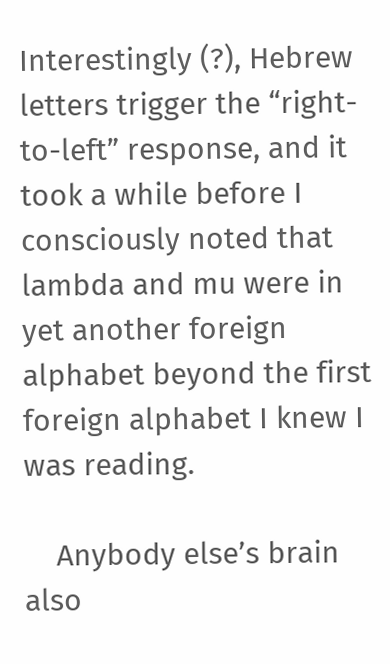Interestingly (?), Hebrew letters trigger the “right-to-left” response, and it took a while before I consciously noted that lambda and mu were in yet another foreign alphabet beyond the first foreign alphabet I knew I was reading.

    Anybody else’s brain also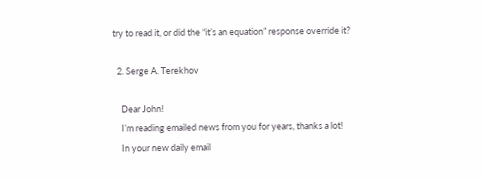try to read it, or did the “it’s an equation” response override it?

  2. Serge A. Terekhov

    Dear John!
    I’m reading emailed news from you for years, thanks a lot!
    In your new daily email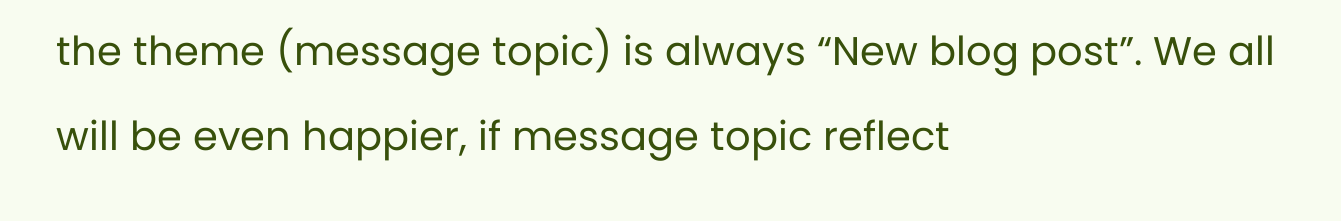the theme (message topic) is always “New blog post”. We all will be even happier, if message topic reflect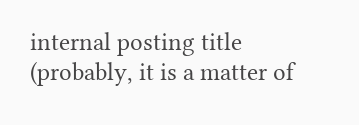internal posting title (probably, it is a matter of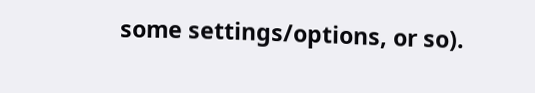some settings/options, or so).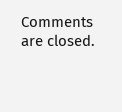Comments are closed.